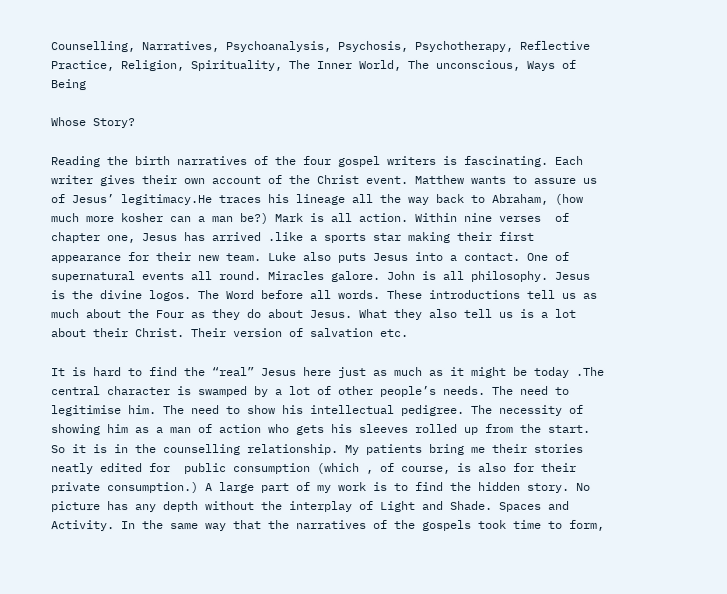Counselling, Narratives, Psychoanalysis, Psychosis, Psychotherapy, Reflective Practice, Religion, Spirituality, The Inner World, The unconscious, Ways of Being

Whose Story?

Reading the birth narratives of the four gospel writers is fascinating. Each writer gives their own account of the Christ event. Matthew wants to assure us of Jesus’ legitimacy.He traces his lineage all the way back to Abraham, (how much more kosher can a man be?) Mark is all action. Within nine verses  of chapter one, Jesus has arrived .like a sports star making their first appearance for their new team. Luke also puts Jesus into a contact. One of supernatural events all round. Miracles galore. John is all philosophy. Jesus is the divine logos. The Word before all words. These introductions tell us as much about the Four as they do about Jesus. What they also tell us is a lot about their Christ. Their version of salvation etc.

It is hard to find the “real” Jesus here just as much as it might be today .The central character is swamped by a lot of other people’s needs. The need to legitimise him. The need to show his intellectual pedigree. The necessity of showing him as a man of action who gets his sleeves rolled up from the start. So it is in the counselling relationship. My patients bring me their stories neatly edited for  public consumption (which , of course, is also for their private consumption.) A large part of my work is to find the hidden story. No picture has any depth without the interplay of Light and Shade. Spaces and Activity. In the same way that the narratives of the gospels took time to form,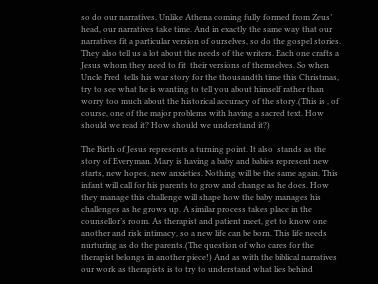so do our narratives. Unlike Athena coming fully formed from Zeus’ head, our narratives take time. And in exactly the same way that our narratives fit a particular version of ourselves, so do the gospel stories. They also tell us a lot about the needs of the writers. Each one crafts a Jesus whom they need to fit  their versions of themselves. So when Uncle Fred  tells his war story for the thousandth time this Christmas, try to see what he is wanting to tell you about himself rather than worry too much about the historical accuracy of the story.(This is , of course, one of the major problems with having a sacred text. How should we read it? How should we understand it?)

The Birth of Jesus represents a turning point. It also  stands as the story of Everyman. Mary is having a baby and babies represent new starts, new hopes, new anxieties. Nothing will be the same again. This infant will call for his parents to grow and change as he does. How they manage this challenge will shape how the baby manages his challenges as he grows up. A similar process takes place in the counsellor’s room. As therapist and patient meet, get to know one another and risk intimacy, so a new life can be born. This life needs nurturing as do the parents.(The question of who cares for the therapist belongs in another piece!) And as with the biblical narratives our work as therapists is to try to understand what lies behind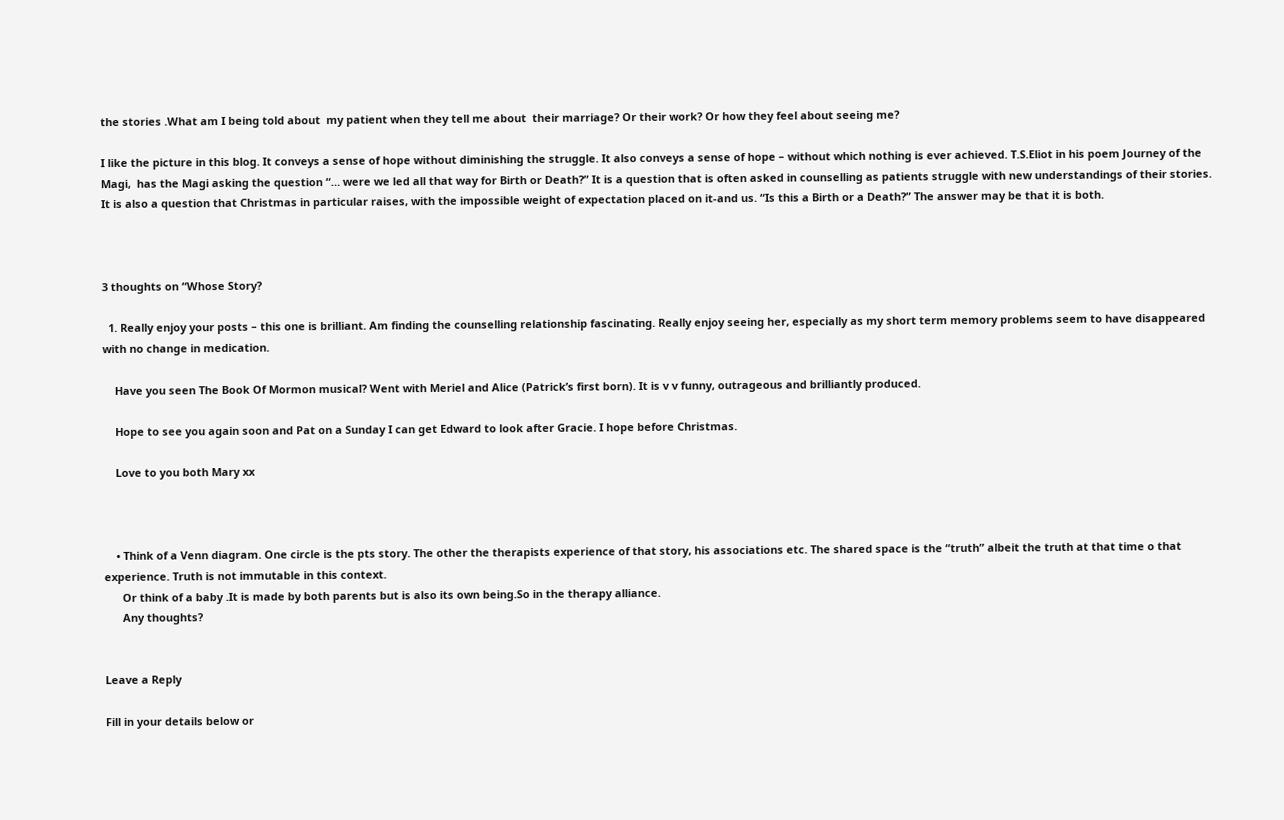the stories .What am I being told about  my patient when they tell me about  their marriage? Or their work? Or how they feel about seeing me?

I like the picture in this blog. It conveys a sense of hope without diminishing the struggle. It also conveys a sense of hope – without which nothing is ever achieved. T.S.Eliot in his poem Journey of the Magi,  has the Magi asking the question “… were we led all that way for Birth or Death?” It is a question that is often asked in counselling as patients struggle with new understandings of their stories. It is also a question that Christmas in particular raises, with the impossible weight of expectation placed on it-and us. “Is this a Birth or a Death?” The answer may be that it is both.



3 thoughts on “Whose Story?

  1. Really enjoy your posts – this one is brilliant. Am finding the counselling relationship fascinating. Really enjoy seeing her, especially as my short term memory problems seem to have disappeared with no change in medication.

    Have you seen The Book Of Mormon musical? Went with Meriel and Alice (Patrick’s first born). It is v v funny, outrageous and brilliantly produced.

    Hope to see you again soon and Pat on a Sunday I can get Edward to look after Gracie. I hope before Christmas.

    Love to you both Mary xx



    • Think of a Venn diagram. One circle is the pts story. The other the therapists experience of that story, his associations etc. The shared space is the “truth” albeit the truth at that time o that experience. Truth is not immutable in this context.
      Or think of a baby .It is made by both parents but is also its own being.So in the therapy alliance.
      Any thoughts?


Leave a Reply

Fill in your details below or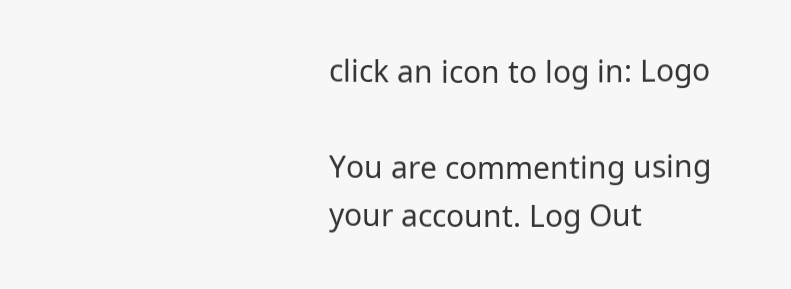click an icon to log in: Logo

You are commenting using your account. Log Out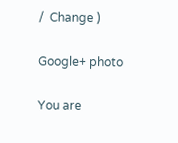/  Change )

Google+ photo

You are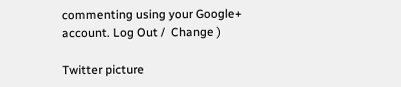commenting using your Google+ account. Log Out /  Change )

Twitter picture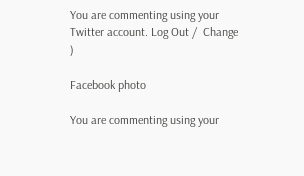You are commenting using your Twitter account. Log Out /  Change )

Facebook photo

You are commenting using your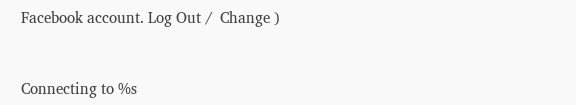Facebook account. Log Out /  Change )


Connecting to %s